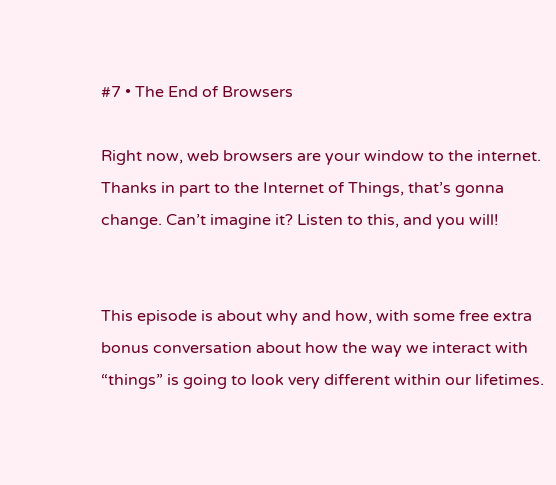#7 • The End of Browsers

Right now, web browsers are your window to the internet. Thanks in part to the Internet of Things, that’s gonna change. Can’t imagine it? Listen to this, and you will!


This episode is about why and how, with some free extra bonus conversation about how the way we interact with “things” is going to look very different within our lifetimes.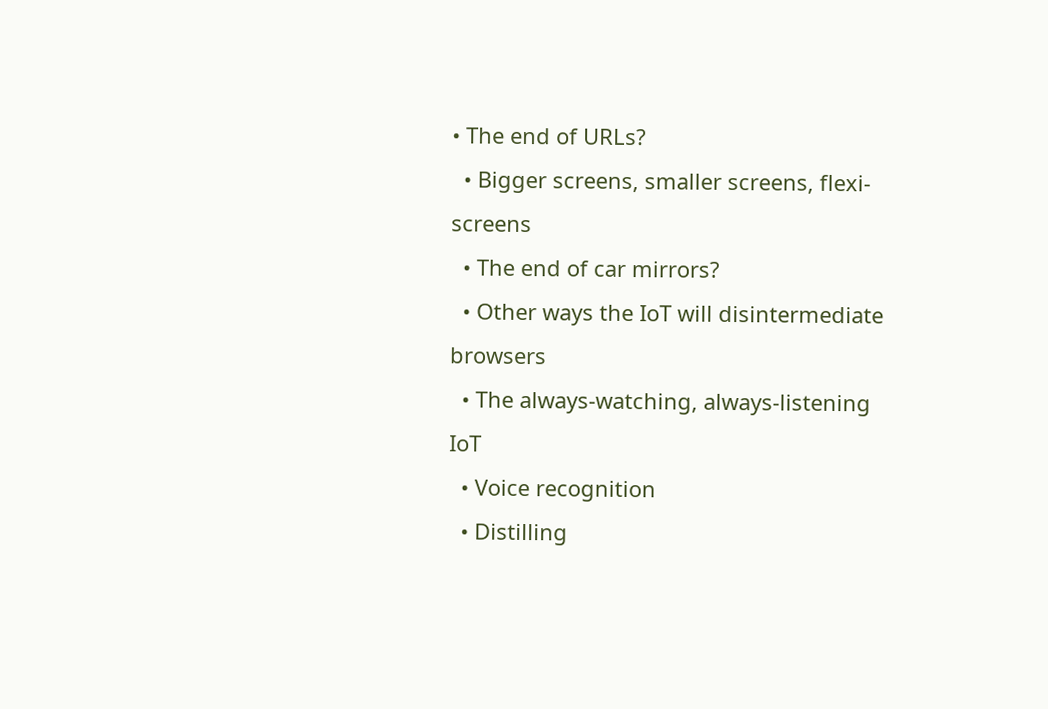• The end of URLs?
  • Bigger screens, smaller screens, flexi-screens
  • The end of car mirrors?
  • Other ways the IoT will disintermediate browsers
  • The always-watching, always-listening IoT
  • Voice recognition
  • Distilling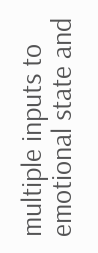multiple inputs to emotional state and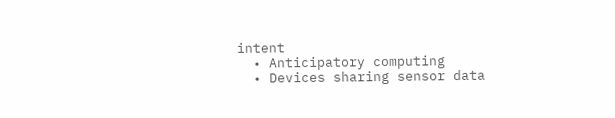intent
  • Anticipatory computing
  • Devices sharing sensor data